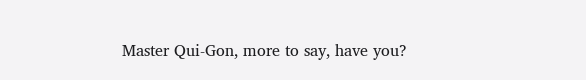Master Qui-Gon, more to say, have you?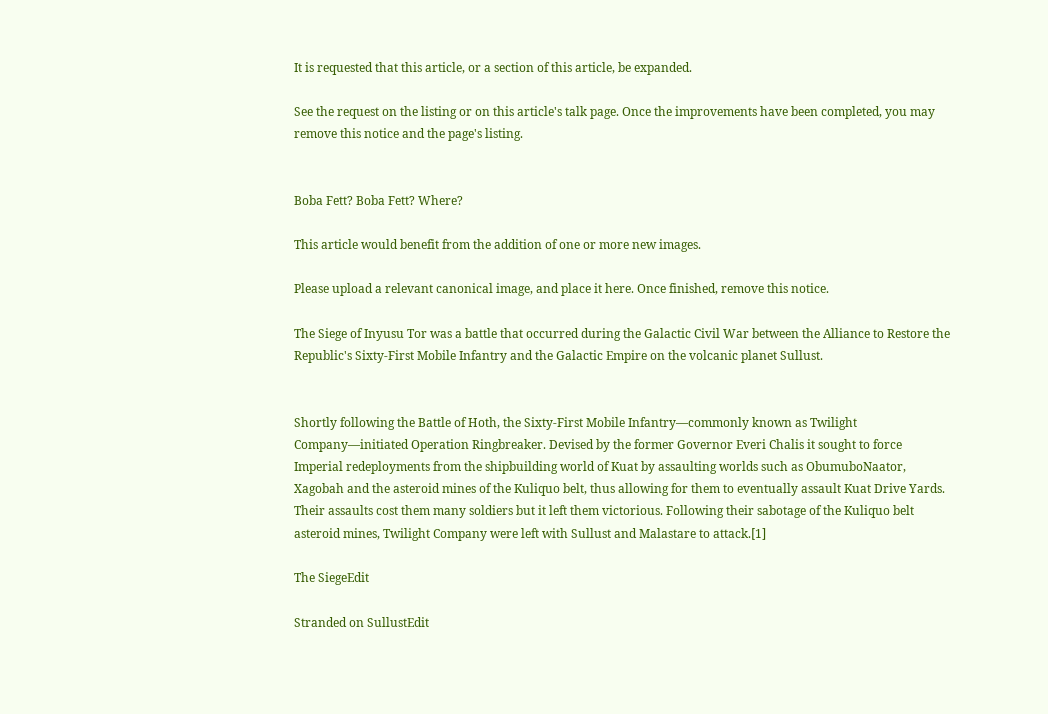It is requested that this article, or a section of this article, be expanded.

See the request on the listing or on this article's talk page. Once the improvements have been completed, you may remove this notice and the page's listing.


Boba Fett? Boba Fett? Where?

This article would benefit from the addition of one or more new images.

Please upload a relevant canonical image, and place it here. Once finished, remove this notice.

The Siege of Inyusu Tor was a battle that occurred during the Galactic Civil War between the Alliance to Restore the Republic's Sixty-First Mobile Infantry and the Galactic Empire on the volcanic planet Sullust.


Shortly following the Battle of Hoth, the Sixty-First Mobile Infantry—commonly known as Twilight Company—initiated Operation Ringbreaker. Devised by the former Governor Everi Chalis it sought to force Imperial redeployments from the shipbuilding world of Kuat by assaulting worlds such as ObumuboNaator, Xagobah and the asteroid mines of the Kuliquo belt, thus allowing for them to eventually assault Kuat Drive Yards. Their assaults cost them many soldiers but it left them victorious. Following their sabotage of the Kuliquo belt asteroid mines, Twilight Company were left with Sullust and Malastare to attack.[1]

The SiegeEdit

Stranded on SullustEdit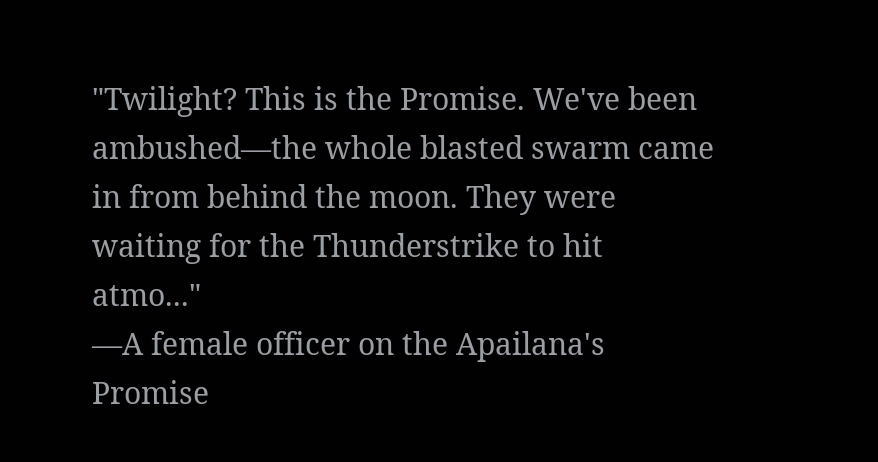"Twilight? This is the Promise. We've been ambushed—the whole blasted swarm came in from behind the moon. They were waiting for the Thunderstrike to hit atmo..."
―A female officer on the Apailana's Promise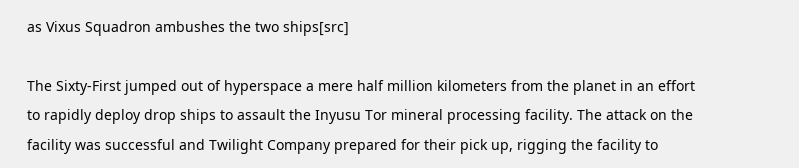as Vixus Squadron ambushes the two ships[src]

The Sixty-First jumped out of hyperspace a mere half million kilometers from the planet in an effort to rapidly deploy drop ships to assault the Inyusu Tor mineral processing facility. The attack on the facility was successful and Twilight Company prepared for their pick up, rigging the facility to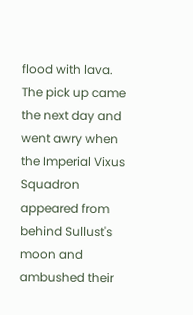flood with lava. The pick up came the next day and went awry when the Imperial Vixus Squadron appeared from behind Sullust's moon and ambushed their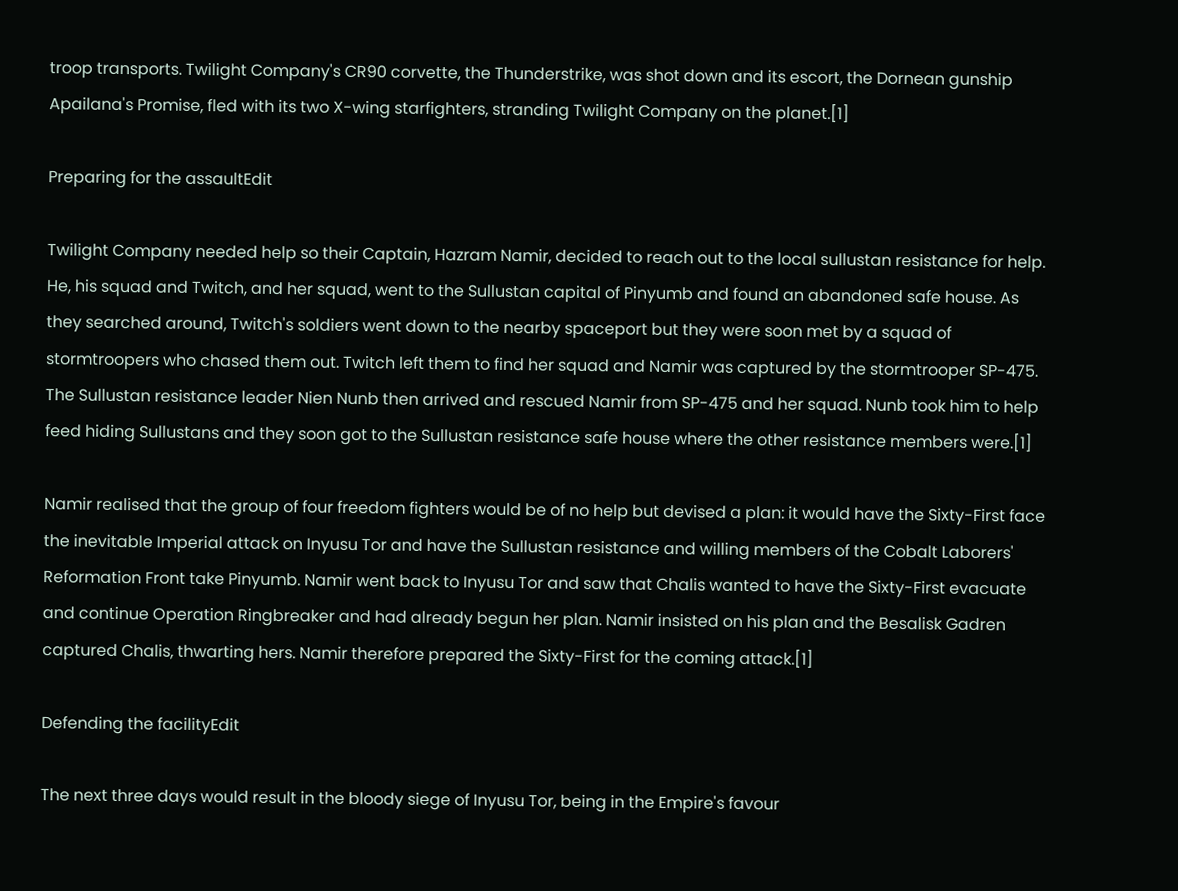troop transports. Twilight Company's CR90 corvette, the Thunderstrike, was shot down and its escort, the Dornean gunship Apailana's Promise, fled with its two X-wing starfighters, stranding Twilight Company on the planet.[1]

Preparing for the assaultEdit

Twilight Company needed help so their Captain, Hazram Namir, decided to reach out to the local sullustan resistance for help. He, his squad and Twitch, and her squad, went to the Sullustan capital of Pinyumb and found an abandoned safe house. As they searched around, Twitch's soldiers went down to the nearby spaceport but they were soon met by a squad of stormtroopers who chased them out. Twitch left them to find her squad and Namir was captured by the stormtrooper SP-475. The Sullustan resistance leader Nien Nunb then arrived and rescued Namir from SP-475 and her squad. Nunb took him to help feed hiding Sullustans and they soon got to the Sullustan resistance safe house where the other resistance members were.[1]

Namir realised that the group of four freedom fighters would be of no help but devised a plan: it would have the Sixty-First face the inevitable Imperial attack on Inyusu Tor and have the Sullustan resistance and willing members of the Cobalt Laborers' Reformation Front take Pinyumb. Namir went back to Inyusu Tor and saw that Chalis wanted to have the Sixty-First evacuate and continue Operation Ringbreaker and had already begun her plan. Namir insisted on his plan and the Besalisk Gadren captured Chalis, thwarting hers. Namir therefore prepared the Sixty-First for the coming attack.[1]

Defending the facilityEdit

The next three days would result in the bloody siege of Inyusu Tor, being in the Empire's favour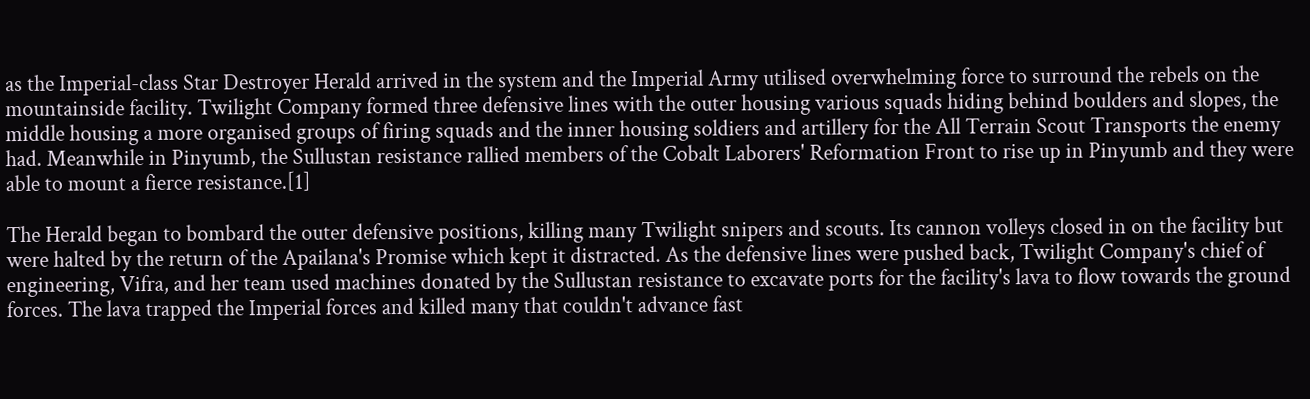as the Imperial-class Star Destroyer Herald arrived in the system and the Imperial Army utilised overwhelming force to surround the rebels on the mountainside facility. Twilight Company formed three defensive lines with the outer housing various squads hiding behind boulders and slopes, the middle housing a more organised groups of firing squads and the inner housing soldiers and artillery for the All Terrain Scout Transports the enemy had. Meanwhile in Pinyumb, the Sullustan resistance rallied members of the Cobalt Laborers' Reformation Front to rise up in Pinyumb and they were able to mount a fierce resistance.[1]

The Herald began to bombard the outer defensive positions, killing many Twilight snipers and scouts. Its cannon volleys closed in on the facility but were halted by the return of the Apailana's Promise which kept it distracted. As the defensive lines were pushed back, Twilight Company's chief of engineering, Vifra, and her team used machines donated by the Sullustan resistance to excavate ports for the facility's lava to flow towards the ground forces. The lava trapped the Imperial forces and killed many that couldn't advance fast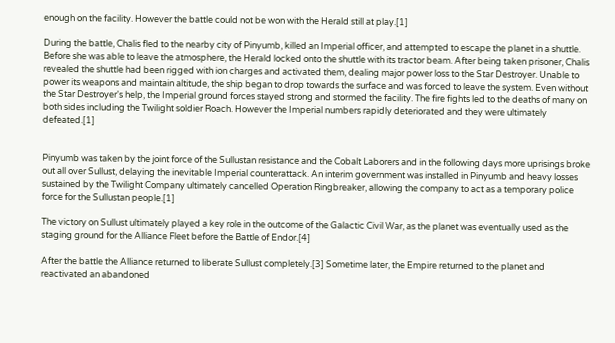enough on the facility. However the battle could not be won with the Herald still at play.[1]

During the battle, Chalis fled to the nearby city of Pinyumb, killed an Imperial officer, and attempted to escape the planet in a shuttle. Before she was able to leave the atmosphere, the Herald locked onto the shuttle with its tractor beam. After being taken prisoner, Chalis revealed the shuttle had been rigged with ion charges and activated them, dealing major power loss to the Star Destroyer. Unable to power its weapons and maintain altitude, the ship began to drop towards the surface and was forced to leave the system. Even without the Star Destroyer's help, the Imperial ground forces stayed strong and stormed the facility. The fire fights led to the deaths of many on both sides including the Twilight soldier Roach. However the Imperial numbers rapidly deteriorated and they were ultimately defeated.[1]


Pinyumb was taken by the joint force of the Sullustan resistance and the Cobalt Laborers and in the following days more uprisings broke out all over Sullust, delaying the inevitable Imperial counterattack. An interim government was installed in Pinyumb and heavy losses sustained by the Twilight Company ultimately cancelled Operation Ringbreaker, allowing the company to act as a temporary police force for the Sullustan people.[1]

The victory on Sullust ultimately played a key role in the outcome of the Galactic Civil War, as the planet was eventually used as the staging ground for the Alliance Fleet before the Battle of Endor.[4]

After the battle the Alliance returned to liberate Sullust completely.[3] Sometime later, the Empire returned to the planet and reactivated an abandoned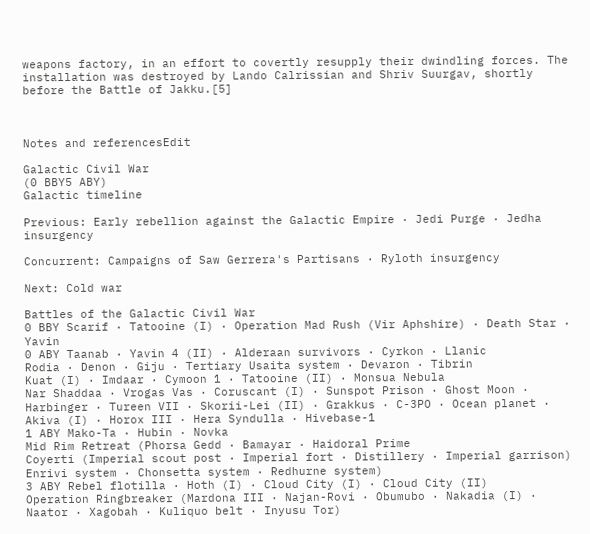weapons factory, in an effort to covertly resupply their dwindling forces. The installation was destroyed by Lando Calrissian and Shriv Suurgav, shortly before the Battle of Jakku.[5]



Notes and referencesEdit

Galactic Civil War
(0 BBY5 ABY)
Galactic timeline

Previous: Early rebellion against the Galactic Empire · Jedi Purge · Jedha insurgency

Concurrent: Campaigns of Saw Gerrera's Partisans · Ryloth insurgency

Next: Cold war

Battles of the Galactic Civil War
0 BBY Scarif · Tatooine (I) · Operation Mad Rush (Vir Aphshire) · Death Star · Yavin
0 ABY Taanab · Yavin 4 (II) · Alderaan survivors · Cyrkon · Llanic
Rodia · Denon · Giju · Tertiary Usaita system · Devaron · Tibrin
Kuat (I) · Imdaar · Cymoon 1 · Tatooine (II) · Monsua Nebula
Nar Shaddaa · Vrogas Vas · Coruscant (I) · Sunspot Prison · Ghost Moon · Harbinger · Tureen VII · Skorii-Lei (II) · Grakkus · C-3PO · Ocean planet · Akiva (I) · Horox III · Hera Syndulla · Hivebase-1
1 ABY Mako-Ta · Hubin · Novka
Mid Rim Retreat (Phorsa Gedd · Bamayar · Haidoral Prime
Coyerti (Imperial scout post · Imperial fort · Distillery · Imperial garrison)
Enrivi system · Chonsetta system · Redhurne system)
3 ABY Rebel flotilla · Hoth (I) · Cloud City (I) · Cloud City (II)
Operation Ringbreaker (Mardona III · Najan-Rovi · Obumubo · Nakadia (I) · Naator · Xagobah · Kuliquo belt · Inyusu Tor)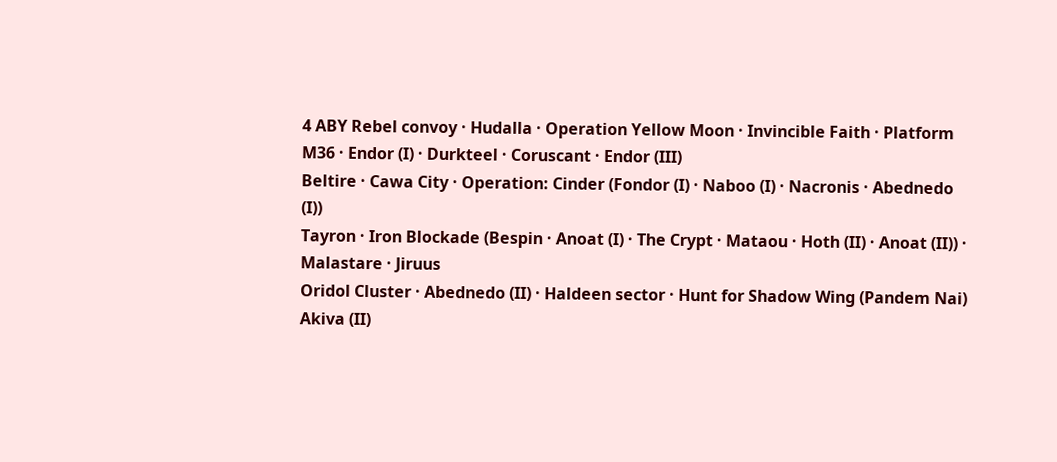4 ABY Rebel convoy · Hudalla · Operation Yellow Moon · Invincible Faith · Platform M36 · Endor (I) · Durkteel · Coruscant · Endor (III)
Beltire · Cawa City · Operation: Cinder (Fondor (I) · Naboo (I) · Nacronis · Abednedo (I))
Tayron · Iron Blockade (Bespin · Anoat (I) · The Crypt · Mataou · Hoth (II) · Anoat (II)) · Malastare · Jiruus
Oridol Cluster · Abednedo (II) · Haldeen sector · Hunt for Shadow Wing (Pandem Nai)
Akiva (II)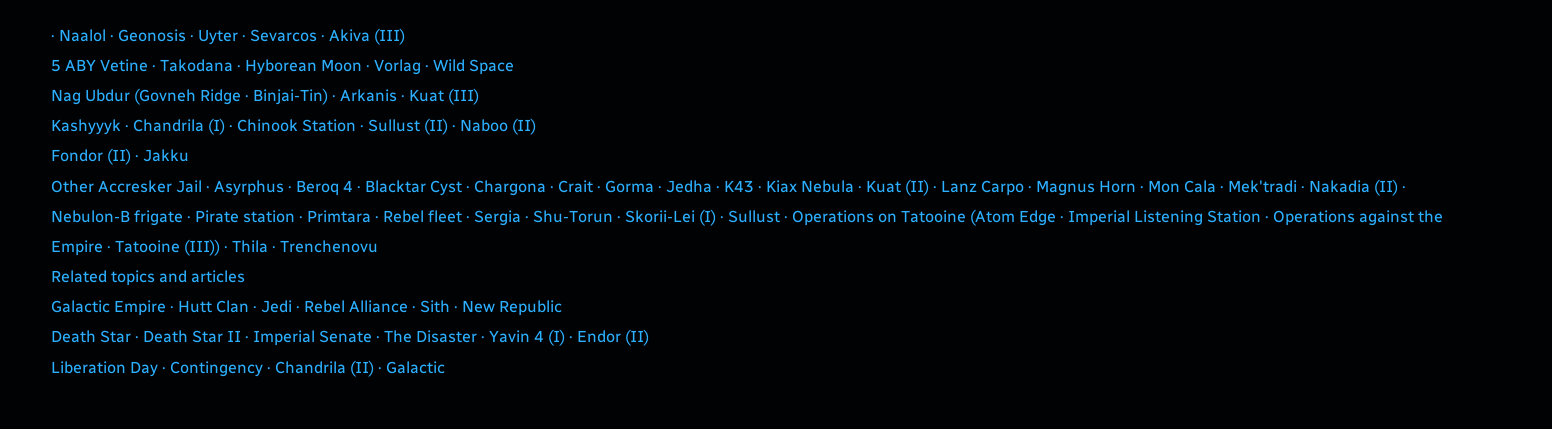· Naalol · Geonosis · Uyter · Sevarcos · Akiva (III)
5 ABY Vetine · Takodana · Hyborean Moon · Vorlag · Wild Space
Nag Ubdur (Govneh Ridge · Binjai-Tin) · Arkanis · Kuat (III)
Kashyyyk · Chandrila (I) · Chinook Station · Sullust (II) · Naboo (II)
Fondor (II) · Jakku
Other Accresker Jail · Asyrphus · Beroq 4 · Blacktar Cyst · Chargona · Crait · Gorma · Jedha · K43 · Kiax Nebula · Kuat (II) · Lanz Carpo · Magnus Horn · Mon Cala · Mek'tradi · Nakadia (II) · Nebulon-B frigate · Pirate station · Primtara · Rebel fleet · Sergia · Shu-Torun · Skorii-Lei (I) · Sullust · Operations on Tatooine (Atom Edge · Imperial Listening Station · Operations against the Empire · Tatooine (III)) · Thila · Trenchenovu
Related topics and articles
Galactic Empire · Hutt Clan · Jedi · Rebel Alliance · Sith · New Republic
Death Star · Death Star II · Imperial Senate · The Disaster · Yavin 4 (I) · Endor (II)
Liberation Day · Contingency · Chandrila (II) · Galactic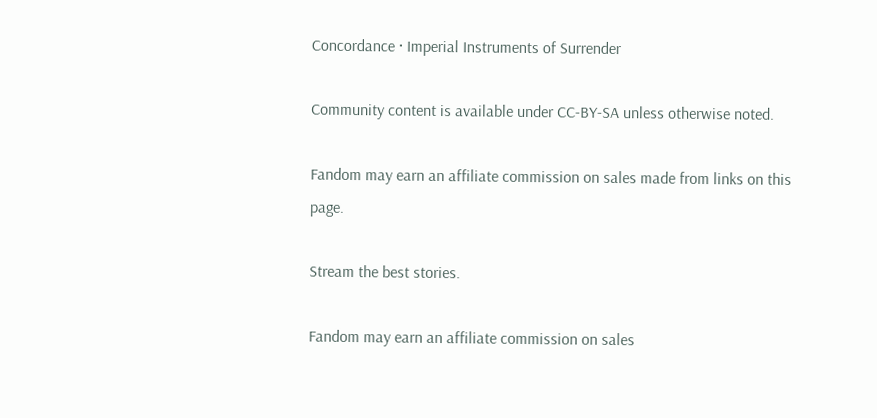Concordance · Imperial Instruments of Surrender

Community content is available under CC-BY-SA unless otherwise noted.

Fandom may earn an affiliate commission on sales made from links on this page.

Stream the best stories.

Fandom may earn an affiliate commission on sales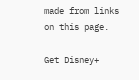made from links on this page.

Get Disney+